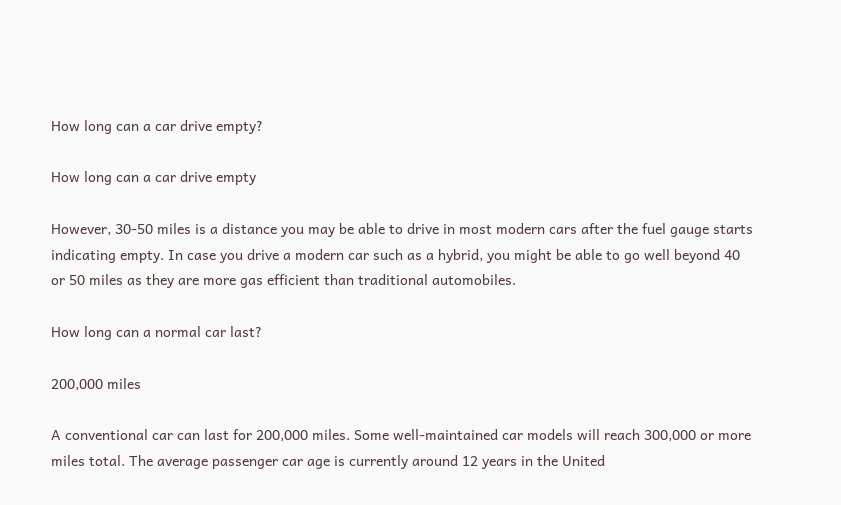How long can a car drive empty?

How long can a car drive empty

However, 30-50 miles is a distance you may be able to drive in most modern cars after the fuel gauge starts indicating empty. In case you drive a modern car such as a hybrid, you might be able to go well beyond 40 or 50 miles as they are more gas efficient than traditional automobiles.

How long can a normal car last?

200,000 miles

A conventional car can last for 200,000 miles. Some well-maintained car models will reach 300,000 or more miles total. The average passenger car age is currently around 12 years in the United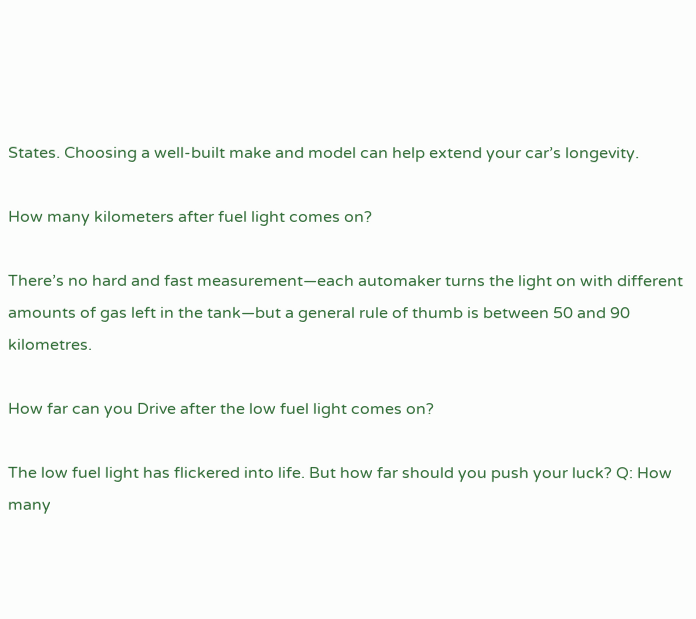States. Choosing a well-built make and model can help extend your car’s longevity.

How many kilometers after fuel light comes on?

There’s no hard and fast measurement—each automaker turns the light on with different amounts of gas left in the tank—but a general rule of thumb is between 50 and 90 kilometres.

How far can you Drive after the low fuel light comes on?

The low fuel light has flickered into life. But how far should you push your luck? Q: How many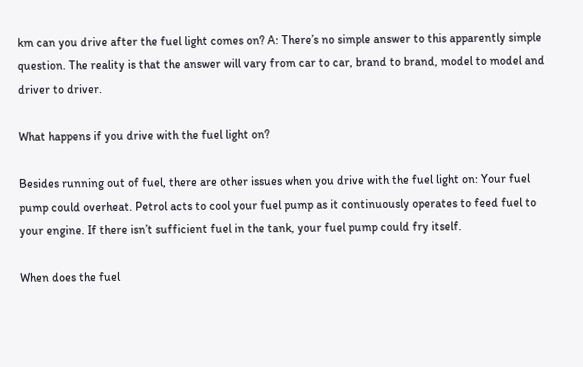km can you drive after the fuel light comes on? A: There’s no simple answer to this apparently simple question. The reality is that the answer will vary from car to car, brand to brand, model to model and driver to driver.

What happens if you drive with the fuel light on?

Besides running out of fuel, there are other issues when you drive with the fuel light on: Your fuel pump could overheat. Petrol acts to cool your fuel pump as it continuously operates to feed fuel to your engine. If there isn’t sufficient fuel in the tank, your fuel pump could fry itself.

When does the fuel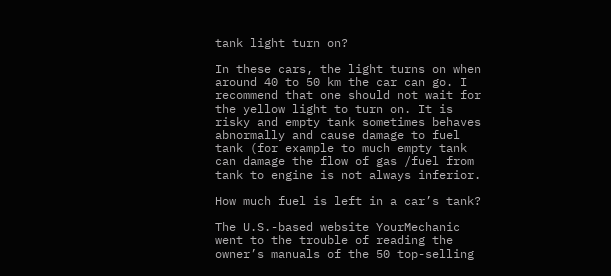tank light turn on?

In these cars, the light turns on when around 40 to 50 km the car can go. I recommend that one should not wait for the yellow light to turn on. It is risky and empty tank sometimes behaves abnormally and cause damage to fuel tank (for example to much empty tank can damage the flow of gas /fuel from tank to engine is not always inferior.

How much fuel is left in a car’s tank?

The U.S.-based website YourMechanic went to the trouble of reading the owner’s manuals of the 50 top-selling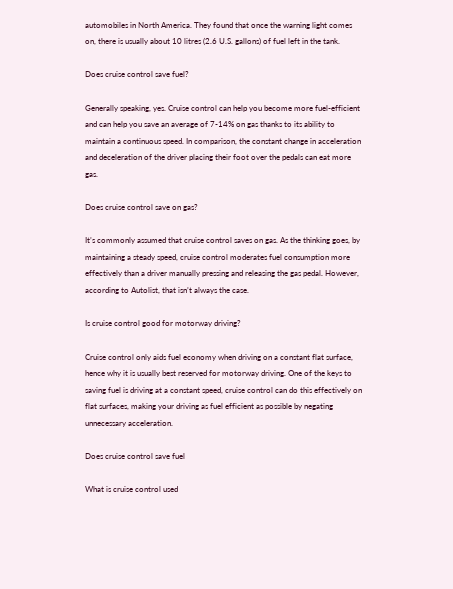automobiles in North America. They found that once the warning light comes on, there is usually about 10 litres (2.6 U.S. gallons) of fuel left in the tank.

Does cruise control save fuel?

Generally speaking, yes. Cruise control can help you become more fuel-efficient and can help you save an average of 7-14% on gas thanks to its ability to maintain a continuous speed. In comparison, the constant change in acceleration and deceleration of the driver placing their foot over the pedals can eat more gas.

Does cruise control save on gas?

It’s commonly assumed that cruise control saves on gas. As the thinking goes, by maintaining a steady speed, cruise control moderates fuel consumption more effectively than a driver manually pressing and releasing the gas pedal. However, according to Autolist, that isn’t always the case.

Is cruise control good for motorway driving?

Cruise control only aids fuel economy when driving on a constant flat surface, hence why it is usually best reserved for motorway driving. One of the keys to saving fuel is driving at a constant speed, cruise control can do this effectively on flat surfaces, making your driving as fuel efficient as possible by negating unnecessary acceleration.

Does cruise control save fuel

What is cruise control used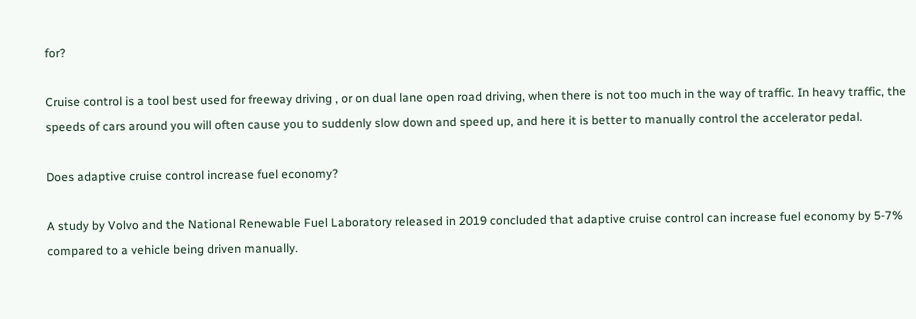for?

Cruise control is a tool best used for freeway driving , or on dual lane open road driving, when there is not too much in the way of traffic. In heavy traffic, the speeds of cars around you will often cause you to suddenly slow down and speed up, and here it is better to manually control the accelerator pedal.

Does adaptive cruise control increase fuel economy?

A study by Volvo and the National Renewable Fuel Laboratory released in 2019 concluded that adaptive cruise control can increase fuel economy by 5-7% compared to a vehicle being driven manually.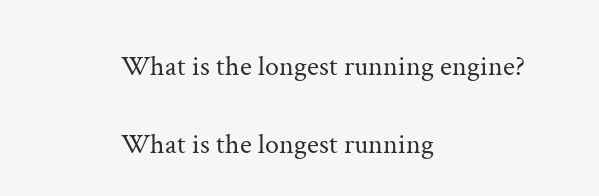What is the longest running engine?

What is the longest running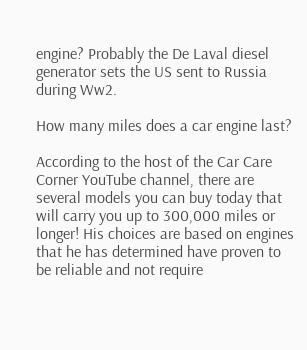engine? Probably the De Laval diesel generator sets the US sent to Russia during Ww2.

How many miles does a car engine last?

According to the host of the Car Care Corner YouTube channel, there are several models you can buy today that will carry you up to 300,000 miles or longer! His choices are based on engines that he has determined have proven to be reliable and not require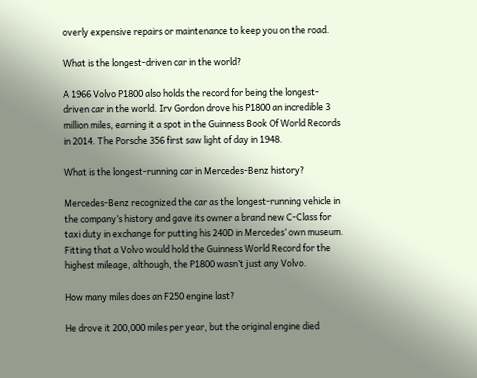overly expensive repairs or maintenance to keep you on the road.

What is the longest-driven car in the world?

A 1966 Volvo P1800 also holds the record for being the longest-driven car in the world. Irv Gordon drove his P1800 an incredible 3 million miles, earning it a spot in the Guinness Book Of World Records in 2014. The Porsche 356 first saw light of day in 1948.

What is the longest-running car in Mercedes-Benz history?

Mercedes-Benz recognized the car as the longest-running vehicle in the company’s history and gave its owner a brand new C-Class for taxi duty in exchange for putting his 240D in Mercedes’ own museum. Fitting that a Volvo would hold the Guinness World Record for the highest mileage, although, the P1800 wasn’t just any Volvo.

How many miles does an F250 engine last?

He drove it 200,000 miles per year, but the original engine died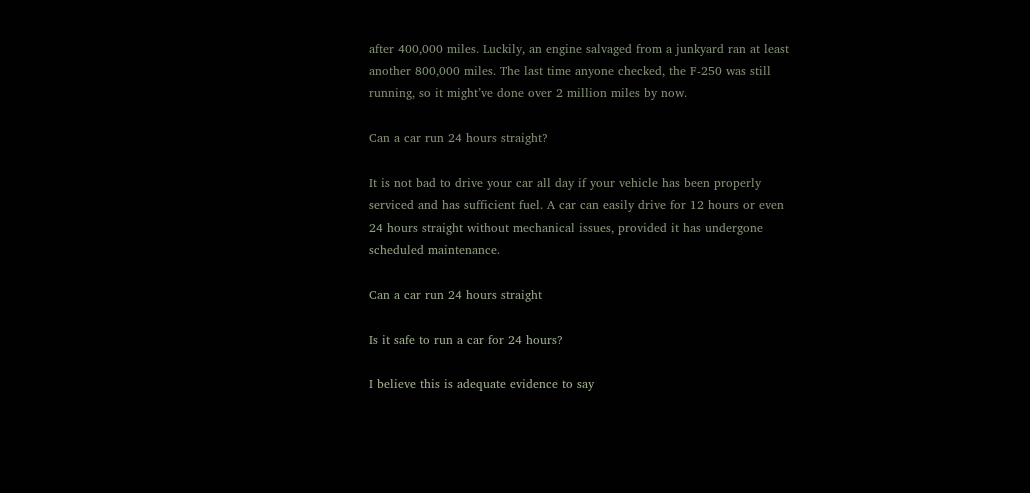after 400,000 miles. Luckily, an engine salvaged from a junkyard ran at least another 800,000 miles. The last time anyone checked, the F-250 was still running, so it might’ve done over 2 million miles by now.

Can a car run 24 hours straight?

It is not bad to drive your car all day if your vehicle has been properly serviced and has sufficient fuel. A car can easily drive for 12 hours or even 24 hours straight without mechanical issues, provided it has undergone scheduled maintenance.

Can a car run 24 hours straight

Is it safe to run a car for 24 hours?

I believe this is adequate evidence to say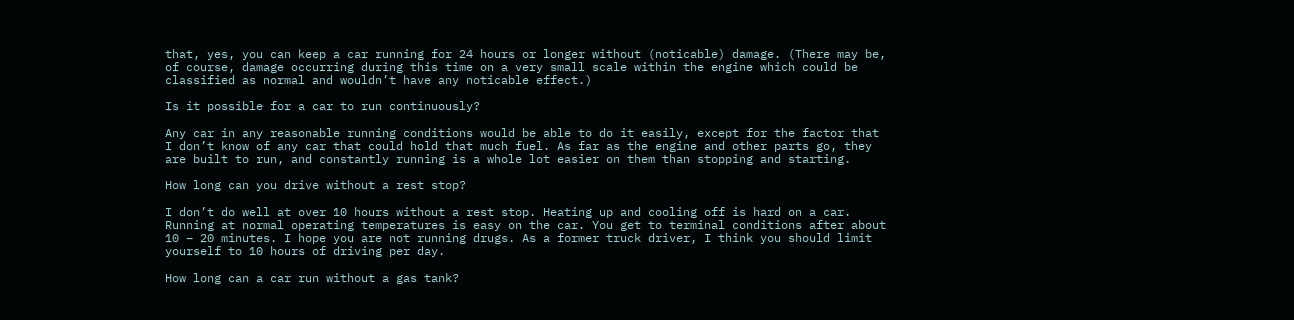that, yes, you can keep a car running for 24 hours or longer without (noticable) damage. (There may be, of course, damage occurring during this time on a very small scale within the engine which could be classified as normal and wouldn’t have any noticable effect.)

Is it possible for a car to run continuously?

Any car in any reasonable running conditions would be able to do it easily, except for the factor that I don’t know of any car that could hold that much fuel. As far as the engine and other parts go, they are built to run, and constantly running is a whole lot easier on them than stopping and starting.

How long can you drive without a rest stop?

I don’t do well at over 10 hours without a rest stop. Heating up and cooling off is hard on a car. Running at normal operating temperatures is easy on the car. You get to terminal conditions after about 10 – 20 minutes. I hope you are not running drugs. As a former truck driver, I think you should limit yourself to 10 hours of driving per day.

How long can a car run without a gas tank?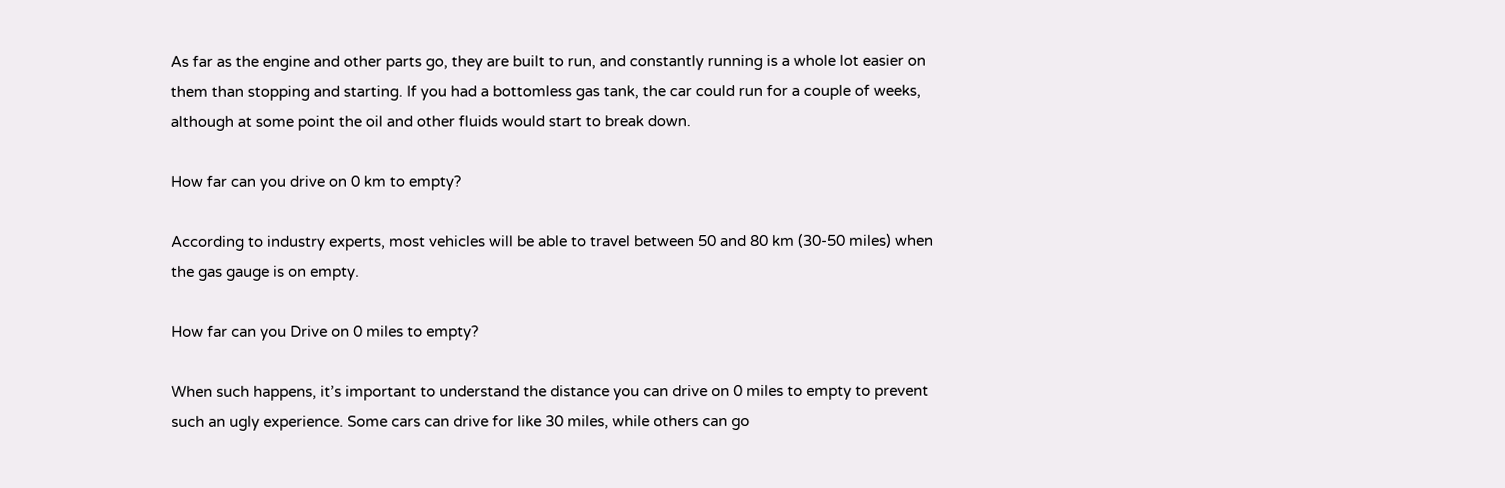As far as the engine and other parts go, they are built to run, and constantly running is a whole lot easier on them than stopping and starting. If you had a bottomless gas tank, the car could run for a couple of weeks, although at some point the oil and other fluids would start to break down.

How far can you drive on 0 km to empty?

According to industry experts, most vehicles will be able to travel between 50 and 80 km (30-50 miles) when the gas gauge is on empty.

How far can you Drive on 0 miles to empty?

When such happens, it’s important to understand the distance you can drive on 0 miles to empty to prevent such an ugly experience. Some cars can drive for like 30 miles, while others can go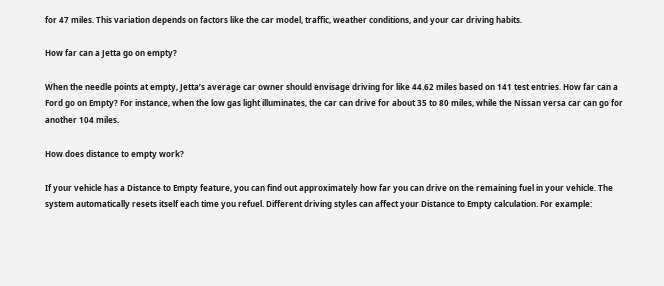for 47 miles. This variation depends on factors like the car model, traffic, weather conditions, and your car driving habits.

How far can a Jetta go on empty?

When the needle points at empty, Jetta’s average car owner should envisage driving for like 44.62 miles based on 141 test entries. How far can a Ford go on Empty? For instance, when the low gas light illuminates, the car can drive for about 35 to 80 miles, while the Nissan versa car can go for another 104 miles.

How does distance to empty work?

If your vehicle has a Distance to Empty feature, you can find out approximately how far you can drive on the remaining fuel in your vehicle. The system automatically resets itself each time you refuel. Different driving styles can affect your Distance to Empty calculation. For example: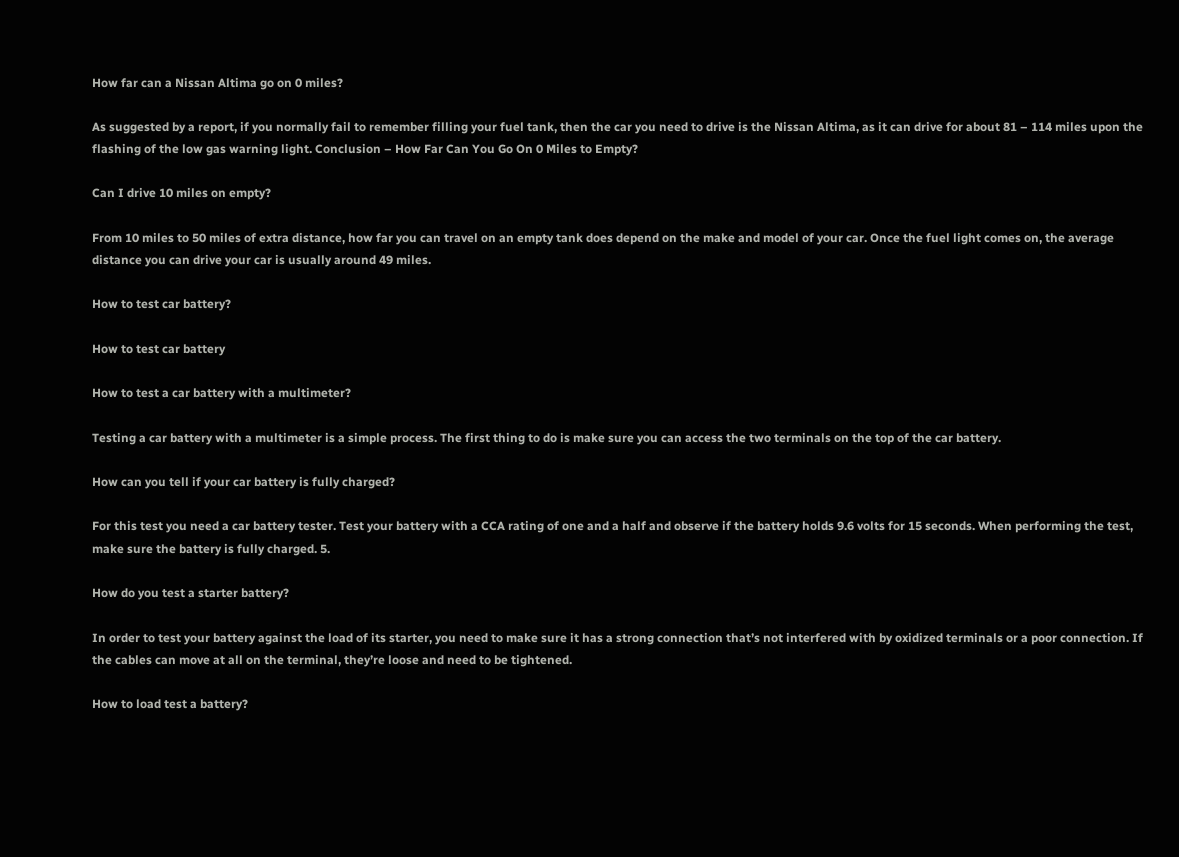How far can a Nissan Altima go on 0 miles?

As suggested by a report, if you normally fail to remember filling your fuel tank, then the car you need to drive is the Nissan Altima, as it can drive for about 81 – 114 miles upon the flashing of the low gas warning light. Conclusion – How Far Can You Go On 0 Miles to Empty?

Can I drive 10 miles on empty?

From 10 miles to 50 miles of extra distance, how far you can travel on an empty tank does depend on the make and model of your car. Once the fuel light comes on, the average distance you can drive your car is usually around 49 miles.

How to test car battery?

How to test car battery

How to test a car battery with a multimeter?

Testing a car battery with a multimeter is a simple process. The first thing to do is make sure you can access the two terminals on the top of the car battery.

How can you tell if your car battery is fully charged?

For this test you need a car battery tester. Test your battery with a CCA rating of one and a half and observe if the battery holds 9.6 volts for 15 seconds. When performing the test, make sure the battery is fully charged. 5.

How do you test a starter battery?

In order to test your battery against the load of its starter, you need to make sure it has a strong connection that’s not interfered with by oxidized terminals or a poor connection. If the cables can move at all on the terminal, they’re loose and need to be tightened.

How to load test a battery?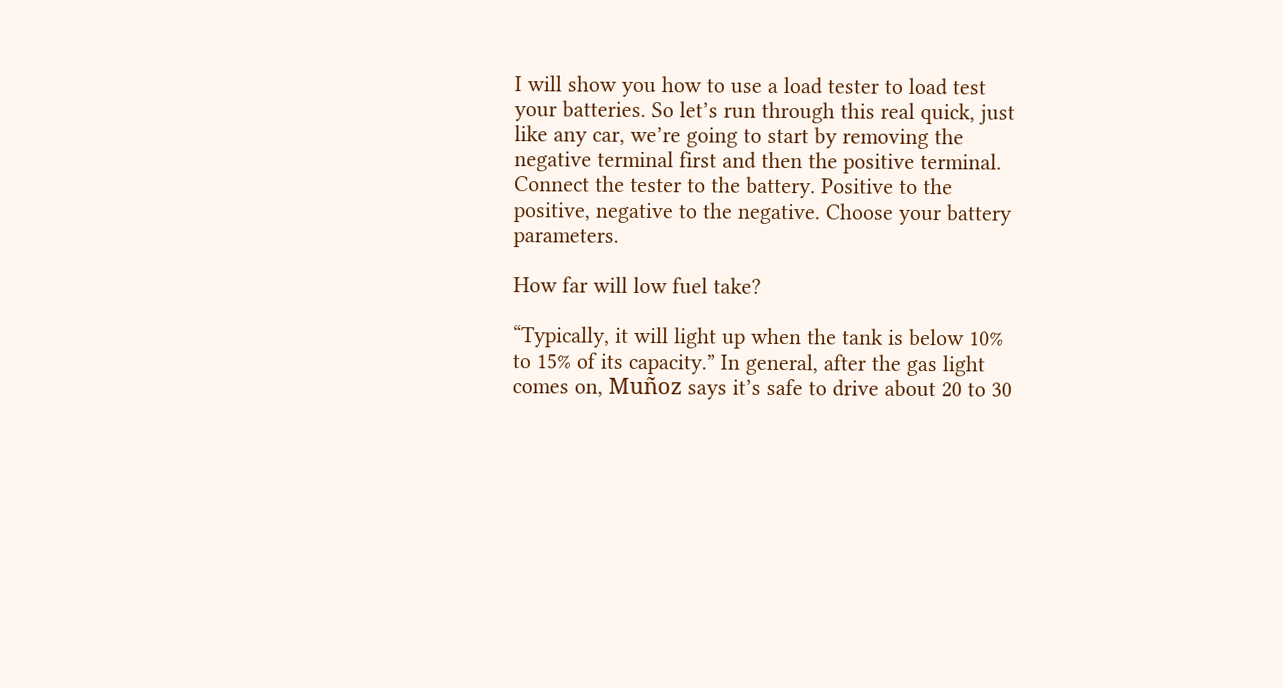I will show you how to use a load tester to load test your batteries. So let’s run through this real quick, just like any car, we’re going to start by removing the negative terminal first and then the positive terminal. Connect the tester to the battery. Positive to the positive, negative to the negative. Choose your battery parameters.

How far will low fuel take?

“Typically, it will light up when the tank is below 10% to 15% of its capacity.” In general, after the gas light comes on, Muñoz says it’s safe to drive about 20 to 30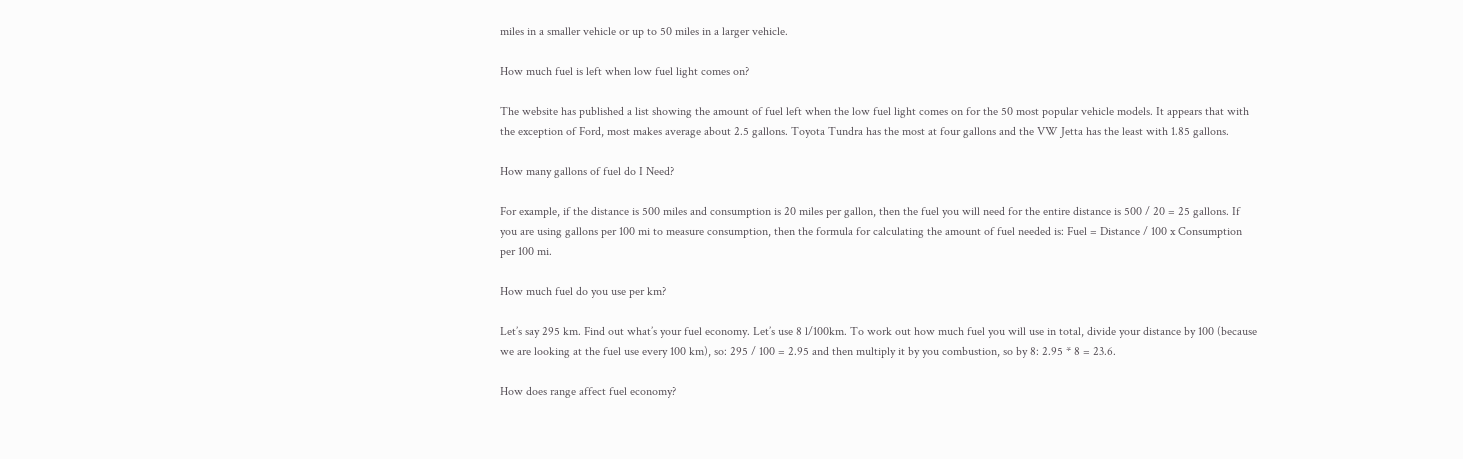miles in a smaller vehicle or up to 50 miles in a larger vehicle.

How much fuel is left when low fuel light comes on?

The website has published a list showing the amount of fuel left when the low fuel light comes on for the 50 most popular vehicle models. It appears that with the exception of Ford, most makes average about 2.5 gallons. Toyota Tundra has the most at four gallons and the VW Jetta has the least with 1.85 gallons.

How many gallons of fuel do I Need?

For example, if the distance is 500 miles and consumption is 20 miles per gallon, then the fuel you will need for the entire distance is 500 / 20 = 25 gallons. If you are using gallons per 100 mi to measure consumption, then the formula for calculating the amount of fuel needed is: Fuel = Distance / 100 x Consumption per 100 mi.

How much fuel do you use per km?

Let’s say 295 km. Find out what’s your fuel economy. Let’s use 8 l/100km. To work out how much fuel you will use in total, divide your distance by 100 (because we are looking at the fuel use every 100 km), so: 295 / 100 = 2.95 and then multiply it by you combustion, so by 8: 2.95 * 8 = 23.6.

How does range affect fuel economy?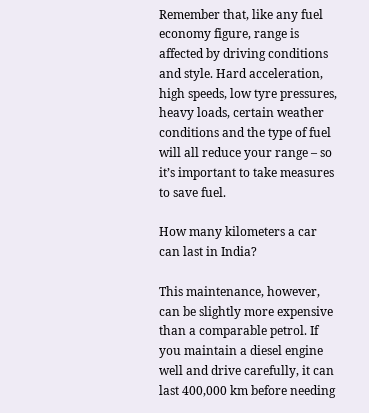Remember that, like any fuel economy figure, range is affected by driving conditions and style. Hard acceleration, high speeds, low tyre pressures, heavy loads, certain weather conditions and the type of fuel will all reduce your range – so it’s important to take measures to save fuel.

How many kilometers a car can last in India?

This maintenance, however, can be slightly more expensive than a comparable petrol. If you maintain a diesel engine well and drive carefully, it can last 400,000 km before needing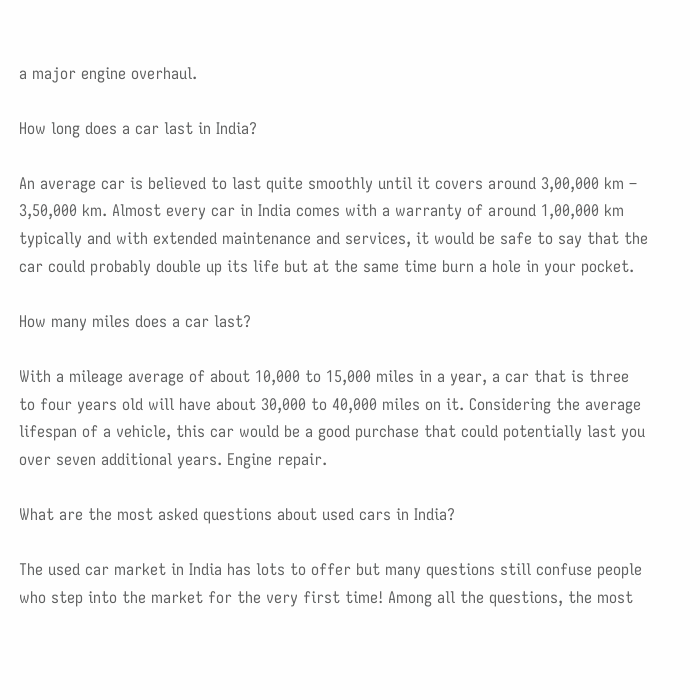a major engine overhaul.

How long does a car last in India?

An average car is believed to last quite smoothly until it covers around 3,00,000 km – 3,50,000 km. Almost every car in India comes with a warranty of around 1,00,000 km typically and with extended maintenance and services, it would be safe to say that the car could probably double up its life but at the same time burn a hole in your pocket.

How many miles does a car last?

With a mileage average of about 10,000 to 15,000 miles in a year, a car that is three to four years old will have about 30,000 to 40,000 miles on it. Considering the average lifespan of a vehicle, this car would be a good purchase that could potentially last you over seven additional years. Engine repair.

What are the most asked questions about used cars in India?

The used car market in India has lots to offer but many questions still confuse people who step into the market for the very first time! Among all the questions, the most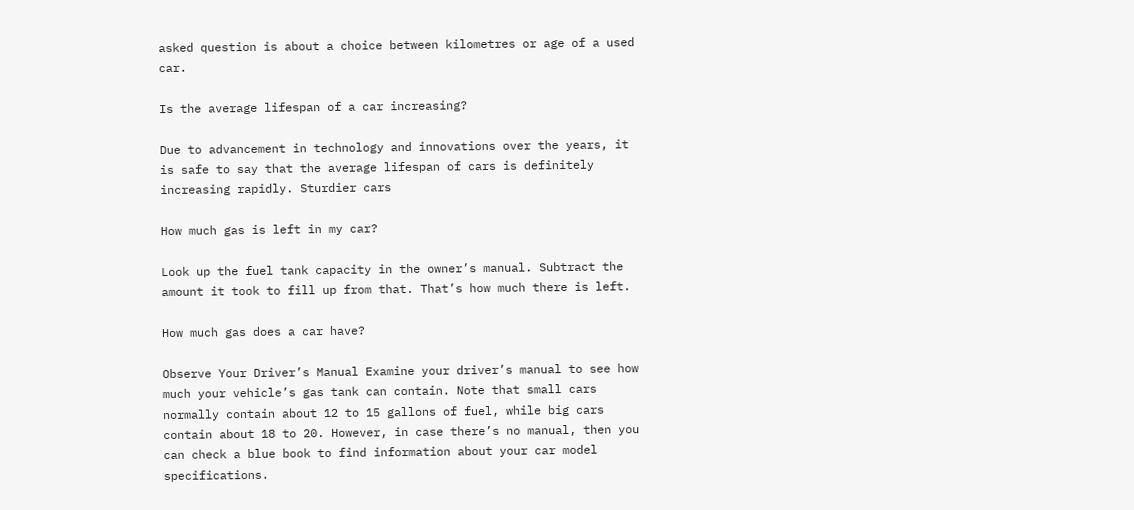asked question is about a choice between kilometres or age of a used car.

Is the average lifespan of a car increasing?

Due to advancement in technology and innovations over the years, it is safe to say that the average lifespan of cars is definitely increasing rapidly. Sturdier cars

How much gas is left in my car?

Look up the fuel tank capacity in the owner’s manual. Subtract the amount it took to fill up from that. That’s how much there is left.

How much gas does a car have?

Observe Your Driver’s Manual Examine your driver’s manual to see how much your vehicle’s gas tank can contain. Note that small cars normally contain about 12 to 15 gallons of fuel, while big cars contain about 18 to 20. However, in case there’s no manual, then you can check a blue book to find information about your car model specifications.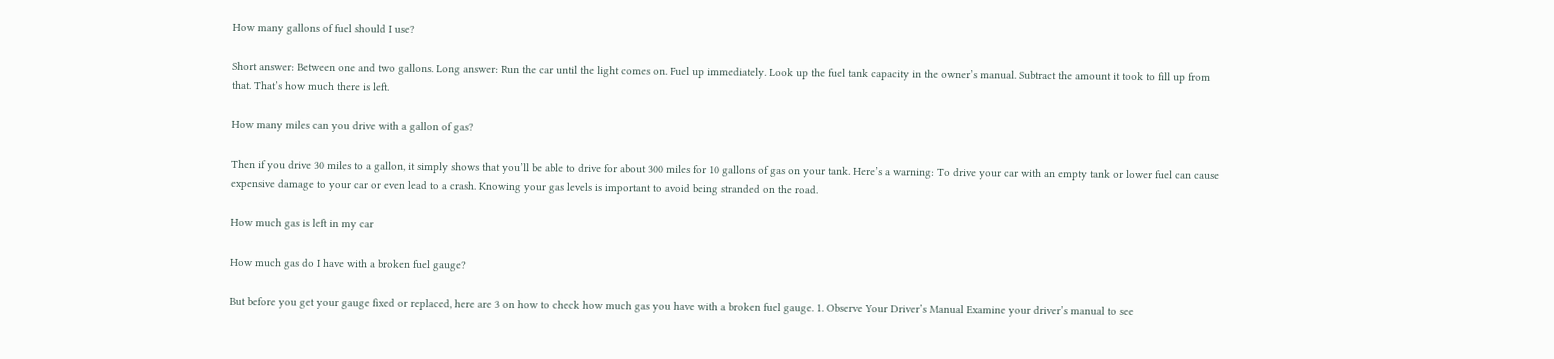How many gallons of fuel should I use?

Short answer: Between one and two gallons. Long answer: Run the car until the light comes on. Fuel up immediately. Look up the fuel tank capacity in the owner’s manual. Subtract the amount it took to fill up from that. That’s how much there is left.

How many miles can you drive with a gallon of gas?

Then if you drive 30 miles to a gallon, it simply shows that you’ll be able to drive for about 300 miles for 10 gallons of gas on your tank. Here’s a warning: To drive your car with an empty tank or lower fuel can cause expensive damage to your car or even lead to a crash. Knowing your gas levels is important to avoid being stranded on the road.

How much gas is left in my car

How much gas do I have with a broken fuel gauge?

But before you get your gauge fixed or replaced, here are 3 on how to check how much gas you have with a broken fuel gauge. 1. Observe Your Driver’s Manual Examine your driver’s manual to see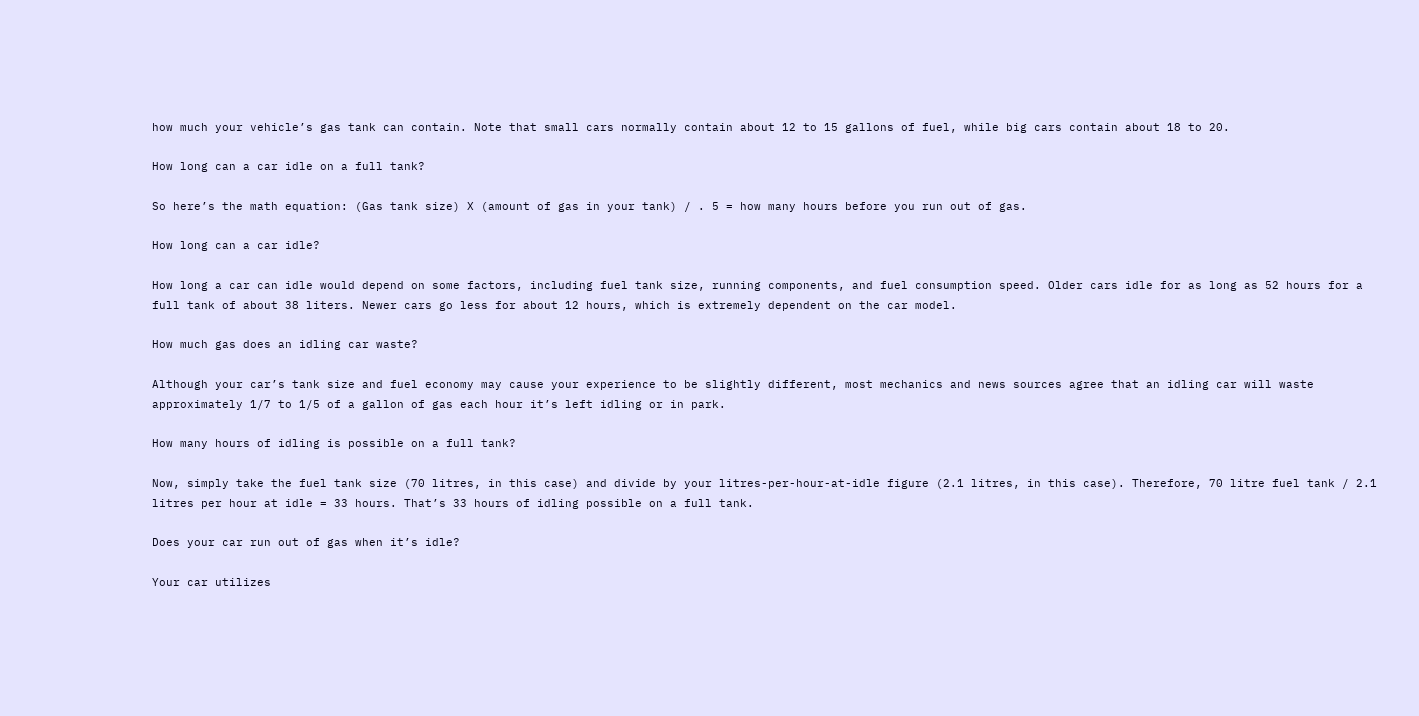how much your vehicle’s gas tank can contain. Note that small cars normally contain about 12 to 15 gallons of fuel, while big cars contain about 18 to 20.

How long can a car idle on a full tank?

So here’s the math equation: (Gas tank size) X (amount of gas in your tank) / . 5 = how many hours before you run out of gas.

How long can a car idle?

How long a car can idle would depend on some factors, including fuel tank size, running components, and fuel consumption speed. Older cars idle for as long as 52 hours for a full tank of about 38 liters. Newer cars go less for about 12 hours, which is extremely dependent on the car model.

How much gas does an idling car waste?

Although your car’s tank size and fuel economy may cause your experience to be slightly different, most mechanics and news sources agree that an idling car will waste approximately 1/7 to 1/5 of a gallon of gas each hour it’s left idling or in park.

How many hours of idling is possible on a full tank?

Now, simply take the fuel tank size (70 litres, in this case) and divide by your litres-per-hour-at-idle figure (2.1 litres, in this case). Therefore, 70 litre fuel tank / 2.1 litres per hour at idle = 33 hours. That’s 33 hours of idling possible on a full tank.

Does your car run out of gas when it’s idle?

Your car utilizes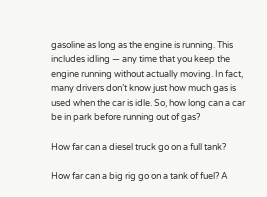gasoline as long as the engine is running. This includes idling — any time that you keep the engine running without actually moving. In fact, many drivers don’t know just how much gas is used when the car is idle. So, how long can a car be in park before running out of gas?

How far can a diesel truck go on a full tank?

How far can a big rig go on a tank of fuel? A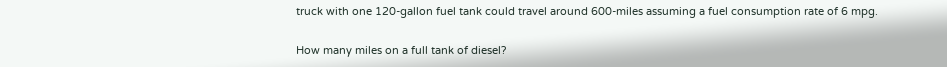truck with one 120-gallon fuel tank could travel around 600-miles assuming a fuel consumption rate of 6 mpg.

How many miles on a full tank of diesel?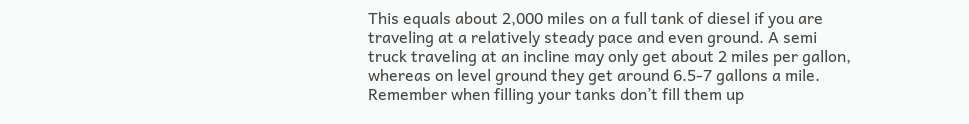This equals about 2,000 miles on a full tank of diesel if you are traveling at a relatively steady pace and even ground. A semi truck traveling at an incline may only get about 2 miles per gallon, whereas on level ground they get around 6.5-7 gallons a mile. Remember when filling your tanks don’t fill them up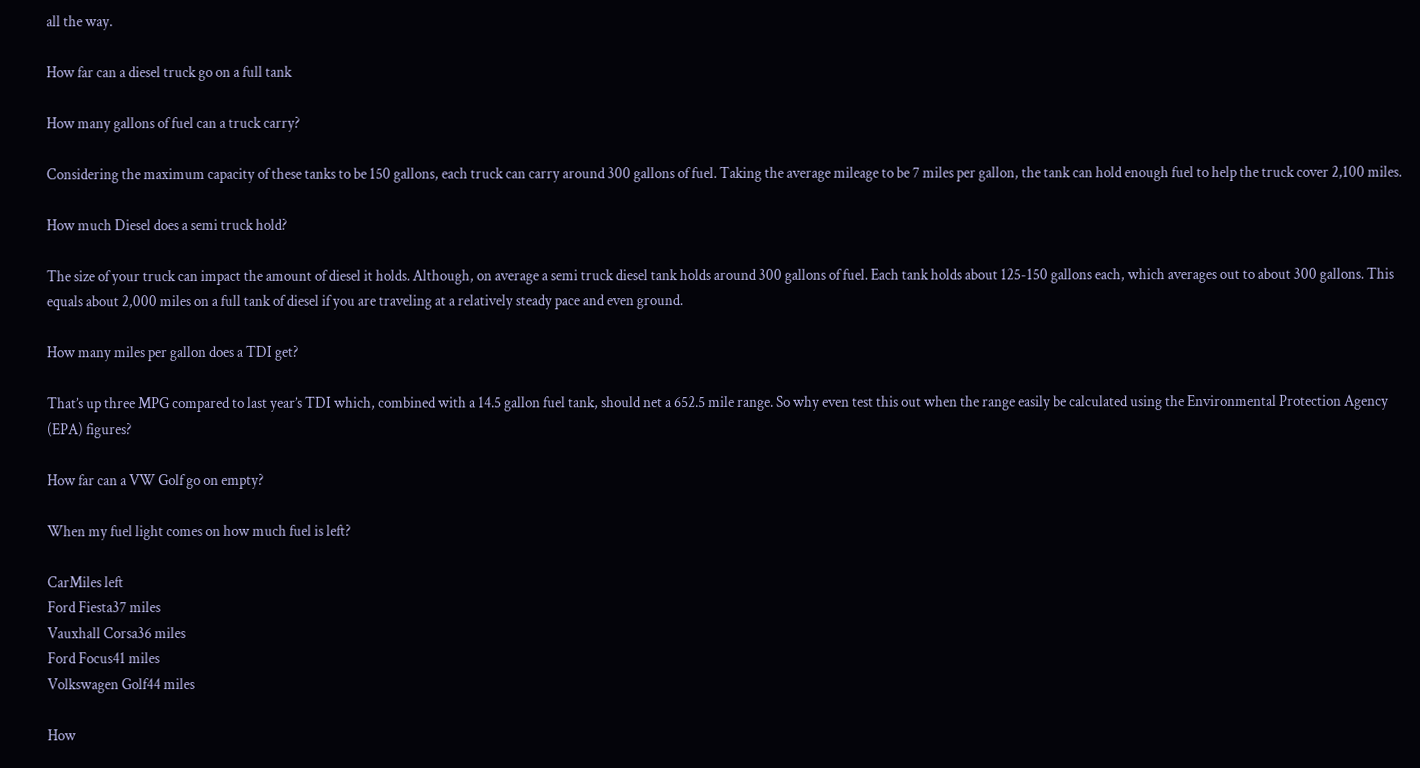all the way.

How far can a diesel truck go on a full tank

How many gallons of fuel can a truck carry?

Considering the maximum capacity of these tanks to be 150 gallons, each truck can carry around 300 gallons of fuel. Taking the average mileage to be 7 miles per gallon, the tank can hold enough fuel to help the truck cover 2,100 miles.

How much Diesel does a semi truck hold?

The size of your truck can impact the amount of diesel it holds. Although, on average a semi truck diesel tank holds around 300 gallons of fuel. Each tank holds about 125-150 gallons each, which averages out to about 300 gallons. This equals about 2,000 miles on a full tank of diesel if you are traveling at a relatively steady pace and even ground.

How many miles per gallon does a TDI get?

That’s up three MPG compared to last year’s TDI which, combined with a 14.5 gallon fuel tank, should net a 652.5 mile range. So why even test this out when the range easily be calculated using the Environmental Protection Agency (EPA) figures?

How far can a VW Golf go on empty?

When my fuel light comes on how much fuel is left?

CarMiles left
Ford Fiesta37 miles
Vauxhall Corsa36 miles
Ford Focus41 miles
Volkswagen Golf44 miles

How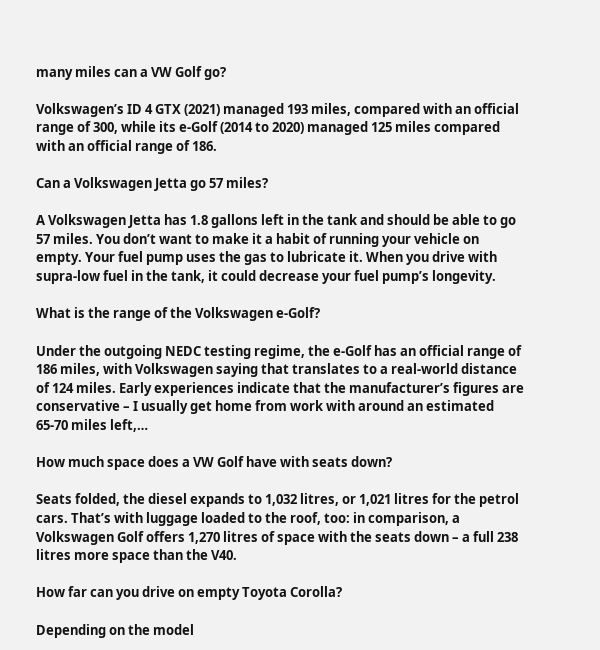many miles can a VW Golf go?

Volkswagen’s ID 4 GTX (2021) managed 193 miles, compared with an official range of 300, while its e-Golf (2014 to 2020) managed 125 miles compared with an official range of 186.

Can a Volkswagen Jetta go 57 miles?

A Volkswagen Jetta has 1.8 gallons left in the tank and should be able to go 57 miles. You don’t want to make it a habit of running your vehicle on empty. Your fuel pump uses the gas to lubricate it. When you drive with supra-low fuel in the tank, it could decrease your fuel pump’s longevity.

What is the range of the Volkswagen e-Golf?

Under the outgoing NEDC testing regime, the e-Golf has an official range of 186 miles, with Volkswagen saying that translates to a real-world distance of 124 miles. Early experiences indicate that the manufacturer’s figures are conservative – I usually get home from work with around an estimated 65-70 miles left,…

How much space does a VW Golf have with seats down?

Seats folded, the diesel expands to 1,032 litres, or 1,021 litres for the petrol cars. That’s with luggage loaded to the roof, too: in comparison, a Volkswagen Golf offers 1,270 litres of space with the seats down – a full 238 litres more space than the V40.

How far can you drive on empty Toyota Corolla?

Depending on the model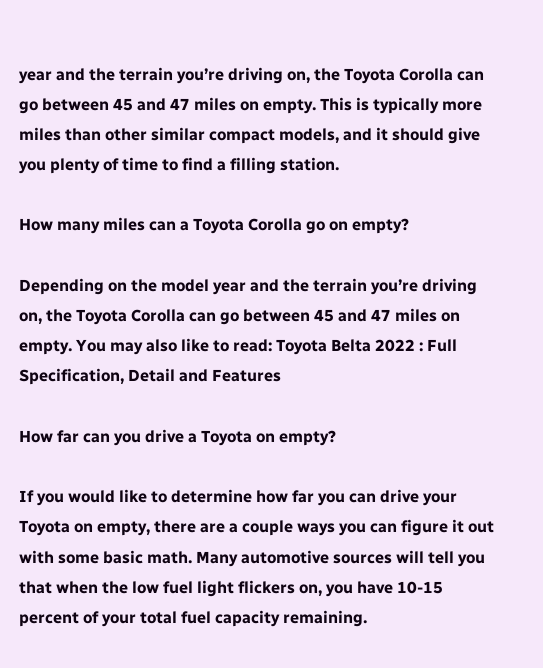year and the terrain you’re driving on, the Toyota Corolla can go between 45 and 47 miles on empty. This is typically more miles than other similar compact models, and it should give you plenty of time to find a filling station.

How many miles can a Toyota Corolla go on empty?

Depending on the model year and the terrain you’re driving on, the Toyota Corolla can go between 45 and 47 miles on empty. You may also like to read: Toyota Belta 2022 : Full Specification, Detail and Features

How far can you drive a Toyota on empty?

If you would like to determine how far you can drive your Toyota on empty, there are a couple ways you can figure it out with some basic math. Many automotive sources will tell you that when the low fuel light flickers on, you have 10-15 percent of your total fuel capacity remaining.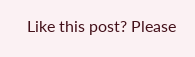Like this post? Please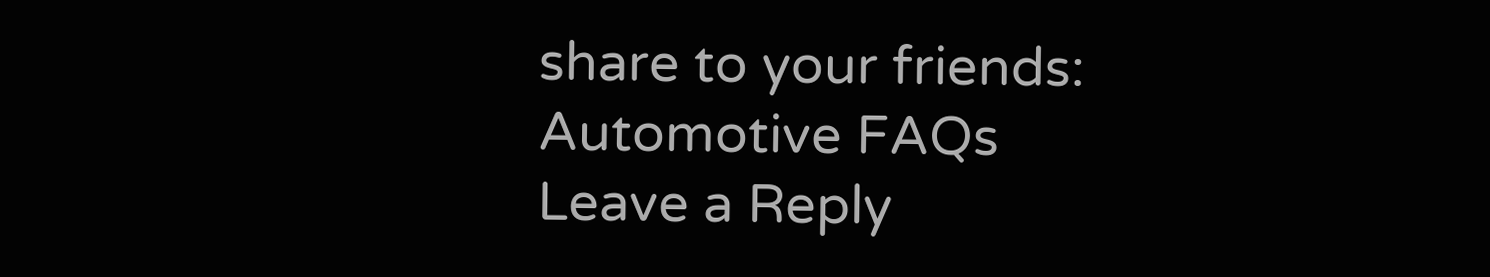share to your friends:
Automotive FAQs
Leave a Reply